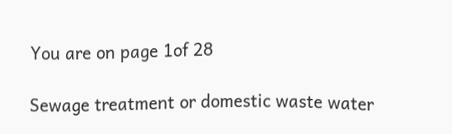You are on page 1of 28

Sewage treatment or domestic waste water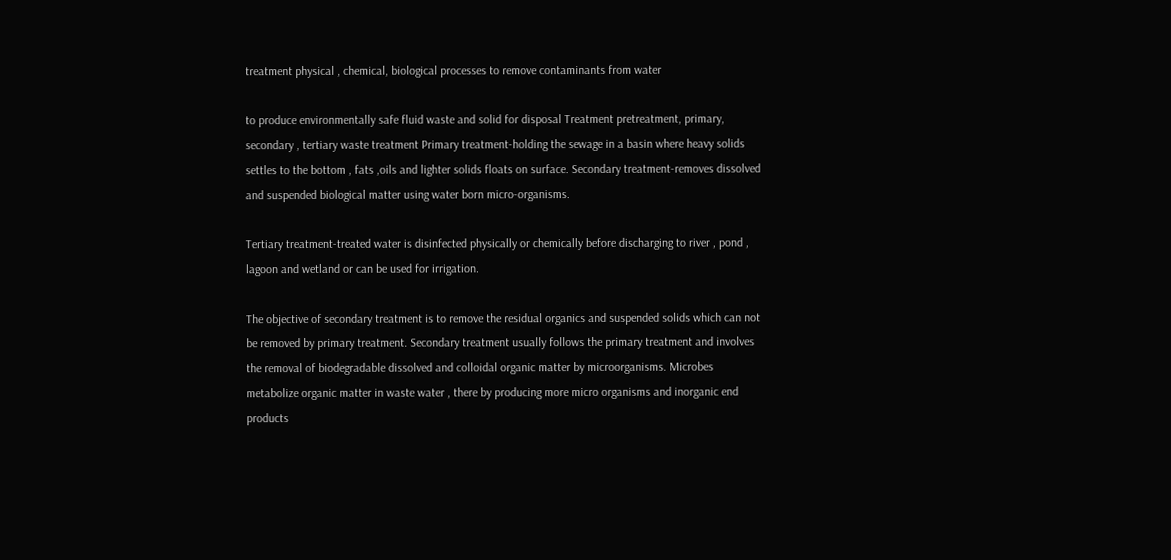treatment physical , chemical, biological processes to remove contaminants from water

to produce environmentally safe fluid waste and solid for disposal Treatment pretreatment, primary, secondary , tertiary waste treatment Primary treatment-holding the sewage in a basin where heavy solids settles to the bottom , fats ,oils and lighter solids floats on surface. Secondary treatment-removes dissolved and suspended biological matter using water born micro-organisms.

Tertiary treatment-treated water is disinfected physically or chemically before discharging to river , pond , lagoon and wetland or can be used for irrigation.

The objective of secondary treatment is to remove the residual organics and suspended solids which can not be removed by primary treatment. Secondary treatment usually follows the primary treatment and involves the removal of biodegradable dissolved and colloidal organic matter by microorganisms. Microbes metabolize organic matter in waste water , there by producing more micro organisms and inorganic end products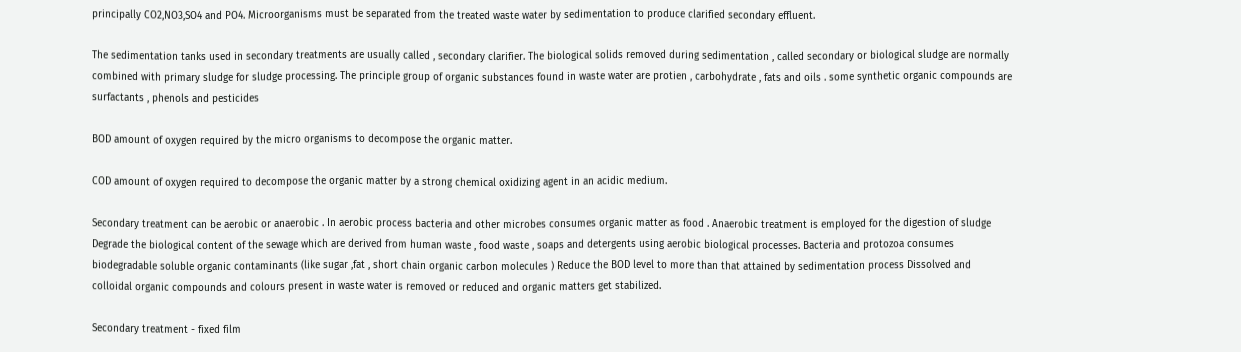principally CO2,NO3,SO4 and PO4. Microorganisms must be separated from the treated waste water by sedimentation to produce clarified secondary effluent.

The sedimentation tanks used in secondary treatments are usually called , secondary clarifier. The biological solids removed during sedimentation , called secondary or biological sludge are normally combined with primary sludge for sludge processing. The principle group of organic substances found in waste water are protien , carbohydrate , fats and oils . some synthetic organic compounds are surfactants , phenols and pesticides

BOD amount of oxygen required by the micro organisms to decompose the organic matter.

COD amount of oxygen required to decompose the organic matter by a strong chemical oxidizing agent in an acidic medium.

Secondary treatment can be aerobic or anaerobic . In aerobic process bacteria and other microbes consumes organic matter as food . Anaerobic treatment is employed for the digestion of sludge Degrade the biological content of the sewage which are derived from human waste , food waste , soaps and detergents using aerobic biological processes. Bacteria and protozoa consumes biodegradable soluble organic contaminants (like sugar ,fat , short chain organic carbon molecules ) Reduce the BOD level to more than that attained by sedimentation process Dissolved and colloidal organic compounds and colours present in waste water is removed or reduced and organic matters get stabilized.

Secondary treatment - fixed film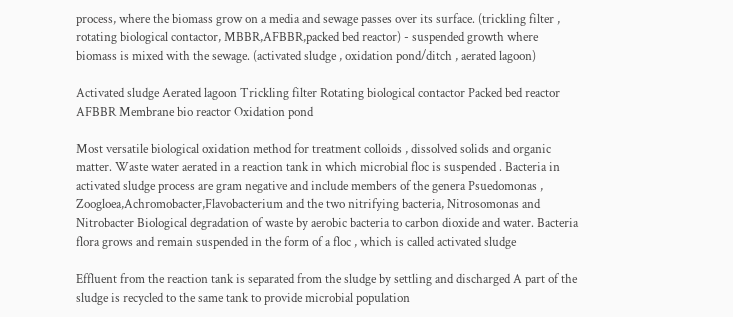process, where the biomass grow on a media and sewage passes over its surface. (trickling filter , rotating biological contactor, MBBR,AFBBR,packed bed reactor) - suspended growth where biomass is mixed with the sewage. (activated sludge , oxidation pond/ditch , aerated lagoon)

Activated sludge Aerated lagoon Trickling filter Rotating biological contactor Packed bed reactor AFBBR Membrane bio reactor Oxidation pond

Most versatile biological oxidation method for treatment colloids , dissolved solids and organic matter. Waste water aerated in a reaction tank in which microbial floc is suspended . Bacteria in activated sludge process are gram negative and include members of the genera Psuedomonas , Zoogloea,Achromobacter,Flavobacterium and the two nitrifying bacteria, Nitrosomonas and Nitrobacter Biological degradation of waste by aerobic bacteria to carbon dioxide and water. Bacteria flora grows and remain suspended in the form of a floc , which is called activated sludge

Effluent from the reaction tank is separated from the sludge by settling and discharged A part of the sludge is recycled to the same tank to provide microbial population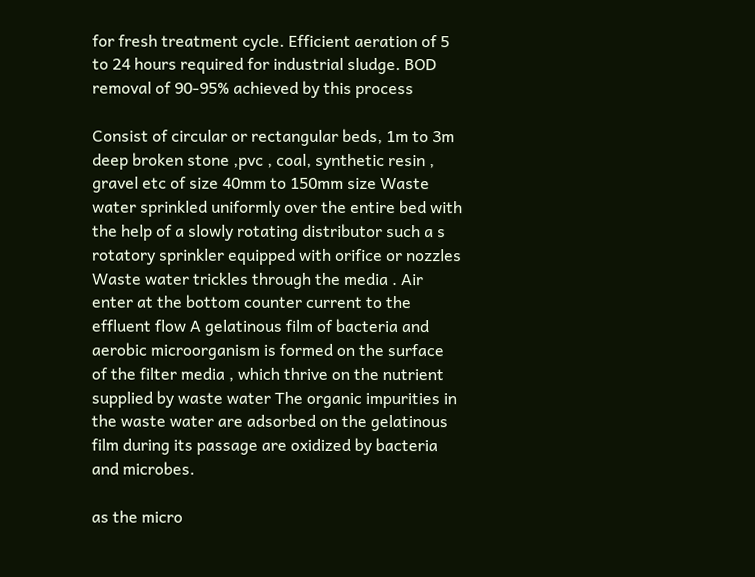for fresh treatment cycle. Efficient aeration of 5 to 24 hours required for industrial sludge. BOD removal of 90-95% achieved by this process

Consist of circular or rectangular beds, 1m to 3m deep broken stone ,pvc , coal, synthetic resin , gravel etc of size 40mm to 150mm size Waste water sprinkled uniformly over the entire bed with the help of a slowly rotating distributor such a s rotatory sprinkler equipped with orifice or nozzles Waste water trickles through the media . Air enter at the bottom counter current to the effluent flow A gelatinous film of bacteria and aerobic microorganism is formed on the surface of the filter media , which thrive on the nutrient supplied by waste water The organic impurities in the waste water are adsorbed on the gelatinous film during its passage are oxidized by bacteria and microbes.

as the micro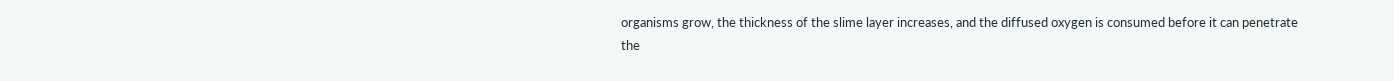organisms grow, the thickness of the slime layer increases, and the diffused oxygen is consumed before it can penetrate the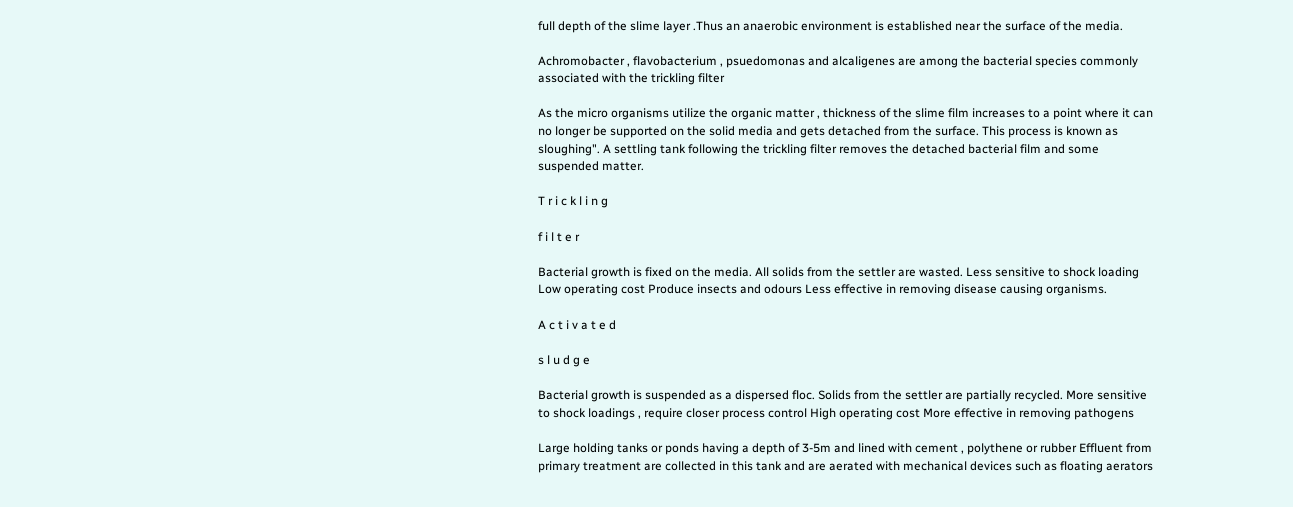full depth of the slime layer .Thus an anaerobic environment is established near the surface of the media.

Achromobacter , flavobacterium , psuedomonas and alcaligenes are among the bacterial species commonly associated with the trickling filter

As the micro organisms utilize the organic matter , thickness of the slime film increases to a point where it can no longer be supported on the solid media and gets detached from the surface. This process is known as sloughing". A settling tank following the trickling filter removes the detached bacterial film and some suspended matter.

T r i c k l i n g

f i l t e r

Bacterial growth is fixed on the media. All solids from the settler are wasted. Less sensitive to shock loading Low operating cost Produce insects and odours Less effective in removing disease causing organisms.

A c t i v a t e d

s l u d g e

Bacterial growth is suspended as a dispersed floc. Solids from the settler are partially recycled. More sensitive to shock loadings , require closer process control High operating cost More effective in removing pathogens

Large holding tanks or ponds having a depth of 3-5m and lined with cement , polythene or rubber Effluent from primary treatment are collected in this tank and are aerated with mechanical devices such as floating aerators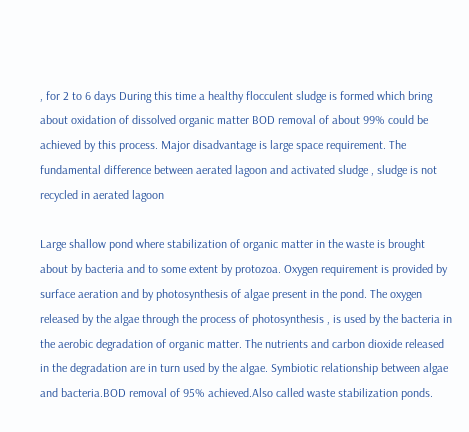, for 2 to 6 days During this time a healthy flocculent sludge is formed which bring about oxidation of dissolved organic matter BOD removal of about 99% could be achieved by this process. Major disadvantage is large space requirement. The fundamental difference between aerated lagoon and activated sludge , sludge is not recycled in aerated lagoon

Large shallow pond where stabilization of organic matter in the waste is brought about by bacteria and to some extent by protozoa. Oxygen requirement is provided by surface aeration and by photosynthesis of algae present in the pond. The oxygen released by the algae through the process of photosynthesis , is used by the bacteria in the aerobic degradation of organic matter. The nutrients and carbon dioxide released in the degradation are in turn used by the algae. Symbiotic relationship between algae and bacteria.BOD removal of 95% achieved.Also called waste stabilization ponds.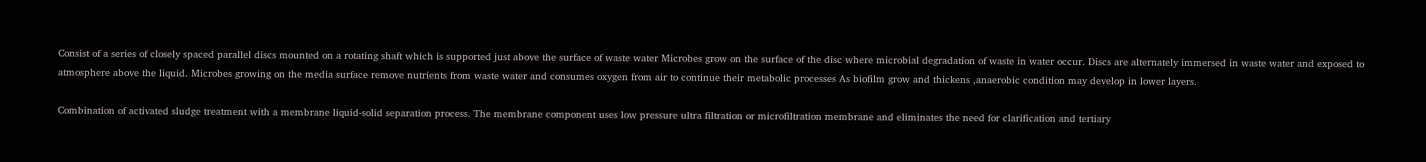Consist of a series of closely spaced parallel discs mounted on a rotating shaft which is supported just above the surface of waste water Microbes grow on the surface of the disc where microbial degradation of waste in water occur. Discs are alternately immersed in waste water and exposed to atmosphere above the liquid. Microbes growing on the media surface remove nutrients from waste water and consumes oxygen from air to continue their metabolic processes As biofilm grow and thickens ,anaerobic condition may develop in lower layers.

Combination of activated sludge treatment with a membrane liquid-solid separation process. The membrane component uses low pressure ultra filtration or microfiltration membrane and eliminates the need for clarification and tertiary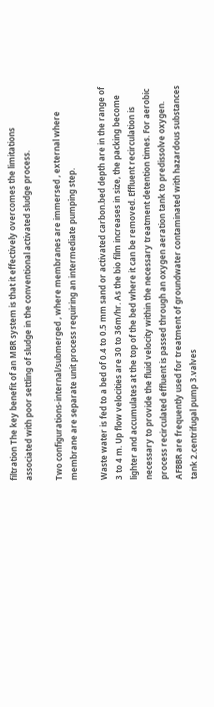filtration The key benefit of an MBR system is that it effectively overcomes the limitations associated with poor settling of sludge in the conventional activated sludge process.

Two configurations-internal/submerged , where membranes are immersed , external where membrane are separate unit process requiring an intermediate pumping step.

Waste water is fed to a bed of 0.4 to 0.5 mm sand or activated carbon.bed depth are in the range of 3 to 4 m. Up flow velocities are 30 to 36m/hr. As the bio film increases in size, the packing become lighter and accumulates at the top of the bed where it can be removed. Effluent recirculation is necessary to provide the fluid velocity within the necessary treatment detention times. For aerobic process recirculated effluent is passed through an oxygen aeration tank to predissolve oxygen. AFBBR are frequently used for treatment of groundwater contaminated with hazardous substances tank 2.centrifugal pump 3.valves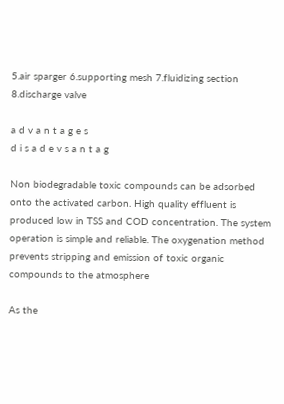5.air sparger 6.supporting mesh 7.fluidizing section 8.discharge valve

a d v a n t a g e s
d i s a d e v s a n t a g

Non biodegradable toxic compounds can be adsorbed onto the activated carbon. High quality effluent is produced low in TSS and COD concentration. The system operation is simple and reliable. The oxygenation method prevents stripping and emission of toxic organic compounds to the atmosphere

As the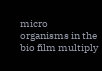micro organisms in the bio film multiply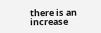there is an increase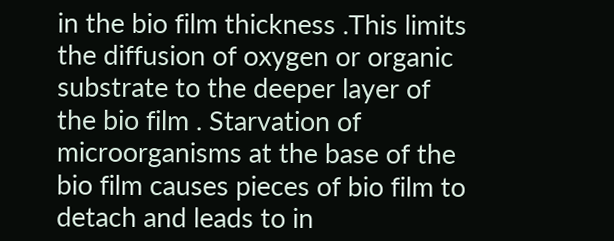in the bio film thickness .This limits the diffusion of oxygen or organic substrate to the deeper layer of the bio film . Starvation of microorganisms at the base of the bio film causes pieces of bio film to detach and leads to in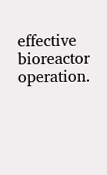effective bioreactor operation.